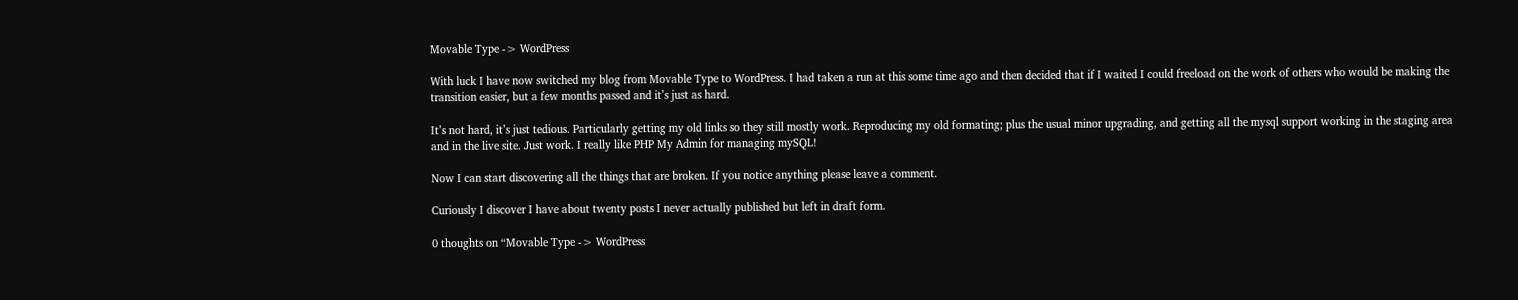Movable Type -> WordPress

With luck I have now switched my blog from Movable Type to WordPress. I had taken a run at this some time ago and then decided that if I waited I could freeload on the work of others who would be making the transition easier, but a few months passed and it’s just as hard.

It’s not hard, it’s just tedious. Particularly getting my old links so they still mostly work. Reproducing my old formating; plus the usual minor upgrading, and getting all the mysql support working in the staging area and in the live site. Just work. I really like PHP My Admin for managing mySQL!

Now I can start discovering all the things that are broken. If you notice anything please leave a comment.

Curiously I discover I have about twenty posts I never actually published but left in draft form.

0 thoughts on “Movable Type -> WordPress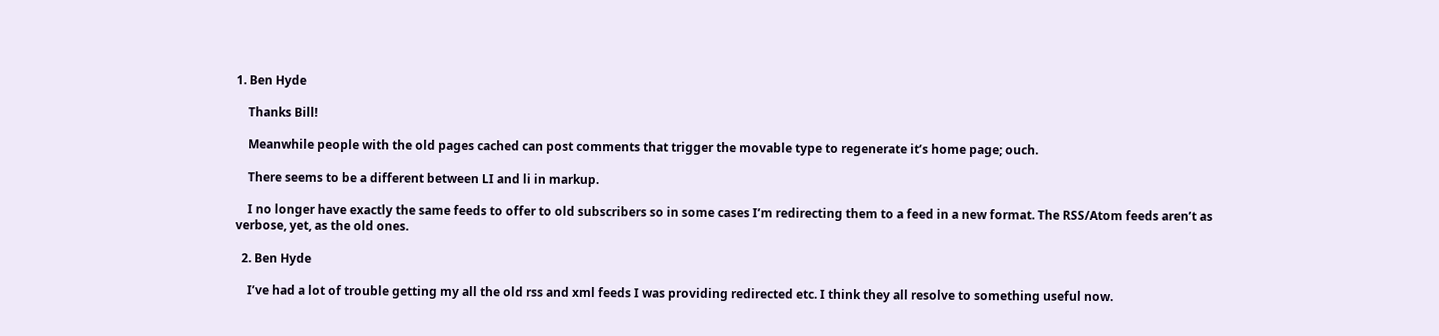1. Ben Hyde

    Thanks Bill!

    Meanwhile people with the old pages cached can post comments that trigger the movable type to regenerate it’s home page; ouch.

    There seems to be a different between LI and li in markup.

    I no longer have exactly the same feeds to offer to old subscribers so in some cases I’m redirecting them to a feed in a new format. The RSS/Atom feeds aren’t as verbose, yet, as the old ones.

  2. Ben Hyde

    I’ve had a lot of trouble getting my all the old rss and xml feeds I was providing redirected etc. I think they all resolve to something useful now.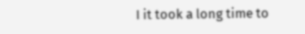I it took a long time to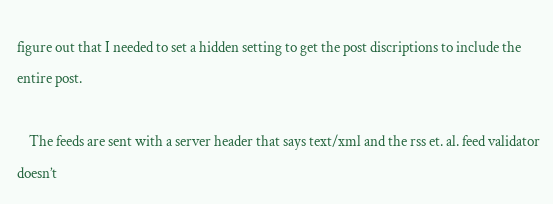figure out that I needed to set a hidden setting to get the post discriptions to include the entire post.

    The feeds are sent with a server header that says text/xml and the rss et. al. feed validator doesn’t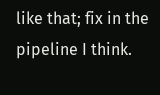like that; fix in the pipeline I think.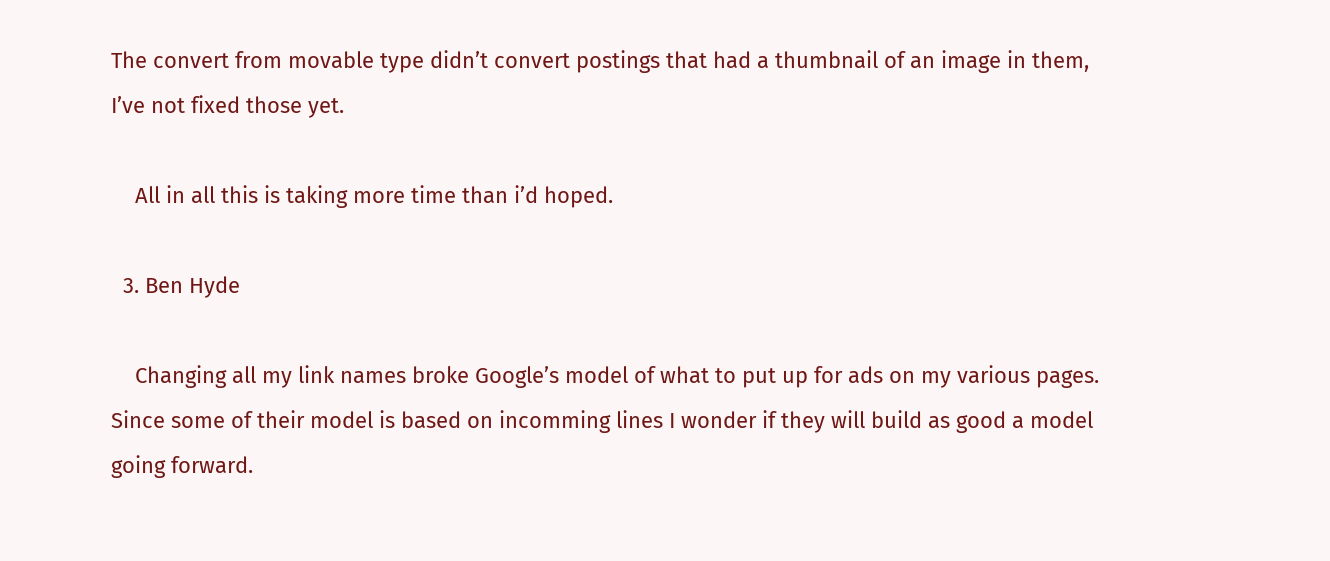The convert from movable type didn’t convert postings that had a thumbnail of an image in them, I’ve not fixed those yet.

    All in all this is taking more time than i’d hoped.

  3. Ben Hyde

    Changing all my link names broke Google’s model of what to put up for ads on my various pages. Since some of their model is based on incomming lines I wonder if they will build as good a model going forward.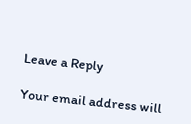Leave a Reply

Your email address will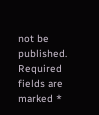not be published. Required fields are marked *